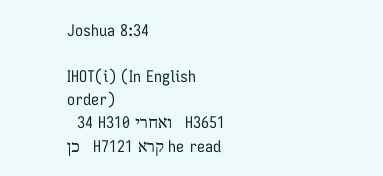Joshua 8:34

IHOT(i) (In English order)
  34 H310 ואחרי   H3651 כן   H7121 קרא he read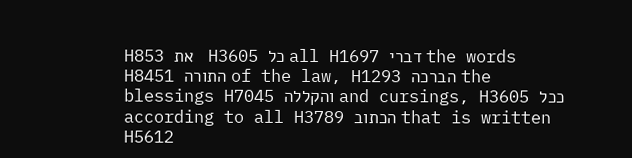H853 את   H3605 כל all H1697 דברי the words H8451 התורה of the law, H1293 הברכה the blessings H7045 והקללה and cursings, H3605 ככל according to all H3789 הכתוב that is written H5612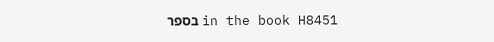בספר in the book H8451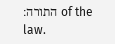התורה׃ of the law.